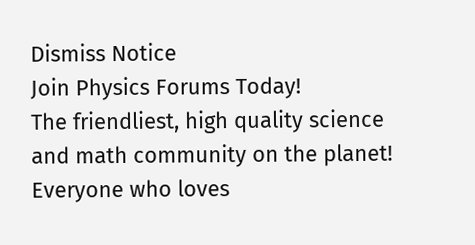Dismiss Notice
Join Physics Forums Today!
The friendliest, high quality science and math community on the planet! Everyone who loves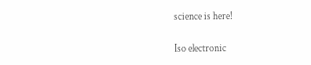science is here!

Iso electronic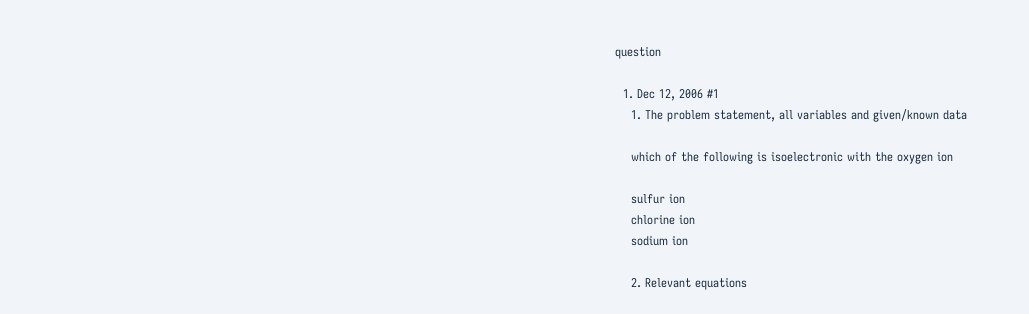question

  1. Dec 12, 2006 #1
    1. The problem statement, all variables and given/known data

    which of the following is isoelectronic with the oxygen ion

    sulfur ion
    chlorine ion
    sodium ion

    2. Relevant equations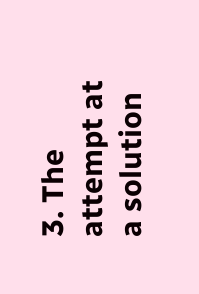3. The attempt at a solution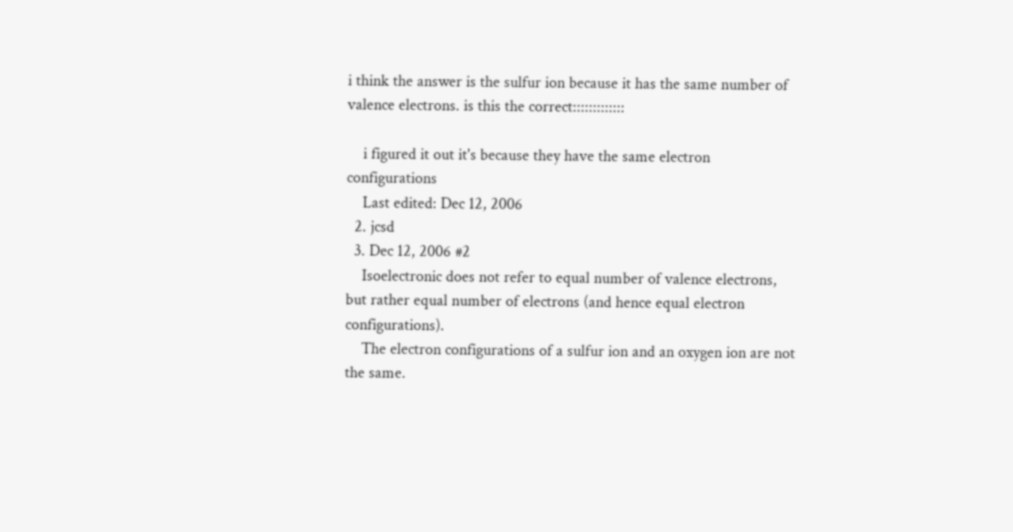i think the answer is the sulfur ion because it has the same number of valence electrons. is this the correct:::::::::::::

    i figured it out it's because they have the same electron configurations
    Last edited: Dec 12, 2006
  2. jcsd
  3. Dec 12, 2006 #2
    Isoelectronic does not refer to equal number of valence electrons, but rather equal number of electrons (and hence equal electron configurations).
    The electron configurations of a sulfur ion and an oxygen ion are not the same.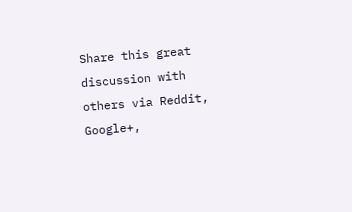Share this great discussion with others via Reddit, Google+,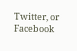Twitter, or Facebook